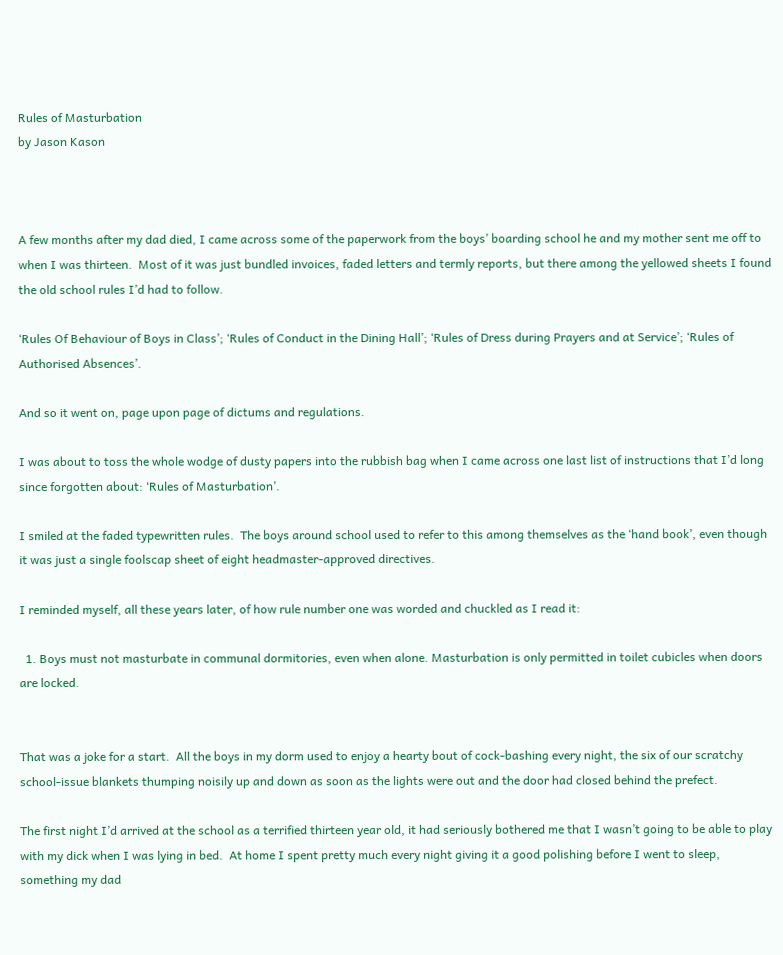Rules of Masturbation
by Jason Kason



A few months after my dad died, I came across some of the paperwork from the boys’ boarding school he and my mother sent me off to when I was thirteen.  Most of it was just bundled invoices, faded letters and termly reports, but there among the yellowed sheets I found the old school rules I’d had to follow.

‘Rules Of Behaviour of Boys in Class’; ‘Rules of Conduct in the Dining Hall’; ‘Rules of Dress during Prayers and at Service’; ‘Rules of Authorised Absences’.

And so it went on, page upon page of dictums and regulations.

I was about to toss the whole wodge of dusty papers into the rubbish bag when I came across one last list of instructions that I’d long since forgotten about: ‘Rules of Masturbation’.

I smiled at the faded typewritten rules.  The boys around school used to refer to this among themselves as the ‘hand book’, even though it was just a single foolscap sheet of eight headmaster-approved directives.

I reminded myself, all these years later, of how rule number one was worded and chuckled as I read it:

  1. Boys must not masturbate in communal dormitories, even when alone. Masturbation is only permitted in toilet cubicles when doors are locked.


That was a joke for a start.  All the boys in my dorm used to enjoy a hearty bout of cock-bashing every night, the six of our scratchy school-issue blankets thumping noisily up and down as soon as the lights were out and the door had closed behind the prefect.

The first night I’d arrived at the school as a terrified thirteen year old, it had seriously bothered me that I wasn’t going to be able to play with my dick when I was lying in bed.  At home I spent pretty much every night giving it a good polishing before I went to sleep, something my dad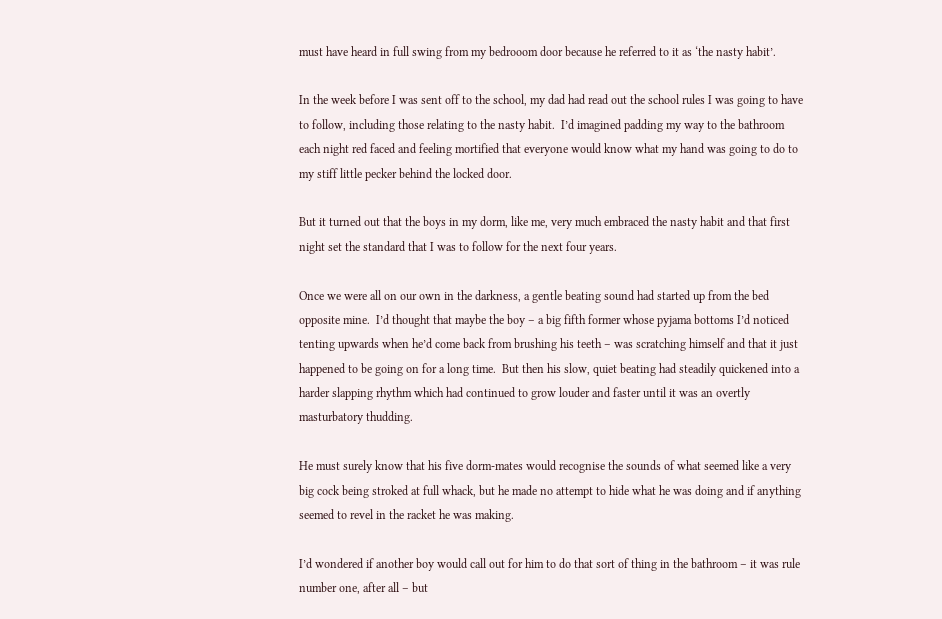must have heard in full swing from my bedrooom door because he referred to it as ‘the nasty habit’.

In the week before I was sent off to the school, my dad had read out the school rules I was going to have to follow, including those relating to the nasty habit.  I’d imagined padding my way to the bathroom each night red faced and feeling mortified that everyone would know what my hand was going to do to my stiff little pecker behind the locked door.

But it turned out that the boys in my dorm, like me, very much embraced the nasty habit and that first night set the standard that I was to follow for the next four years.

Once we were all on our own in the darkness, a gentle beating sound had started up from the bed opposite mine.  I’d thought that maybe the boy – a big fifth former whose pyjama bottoms I’d noticed tenting upwards when he’d come back from brushing his teeth – was scratching himself and that it just happened to be going on for a long time.  But then his slow, quiet beating had steadily quickened into a harder slapping rhythm which had continued to grow louder and faster until it was an overtly masturbatory thudding.

He must surely know that his five dorm-mates would recognise the sounds of what seemed like a very big cock being stroked at full whack, but he made no attempt to hide what he was doing and if anything seemed to revel in the racket he was making.

I’d wondered if another boy would call out for him to do that sort of thing in the bathroom – it was rule number one, after all – but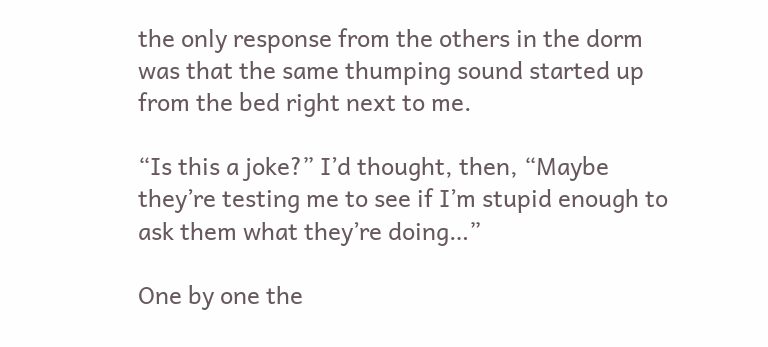the only response from the others in the dorm was that the same thumping sound started up from the bed right next to me.

“Is this a joke?” I’d thought, then, “Maybe they’re testing me to see if I’m stupid enough to ask them what they’re doing…”

One by one the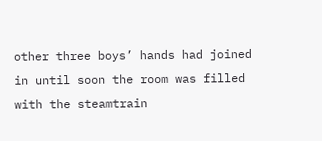other three boys’ hands had joined in until soon the room was filled with the steamtrain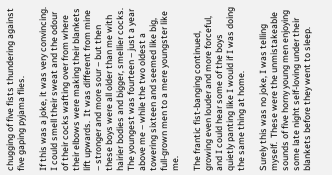chugging of five fists thundering against five gaping pyjama flies.

If this was a joke, it was very convincing.  I could smell their sweat and the odour of their cocks wafting over from where their elbows were making their blankets lift upwards.  It was different from mine – stronger and more sour – but then these boys were all older than me with hairier bodies and bigger, smellier cocks.  The youngest was fourteen – just a year above me – while the two oldest a towering sixteen and seemed like big, full-grown men to a mere youngster like me.

The frantic fist-banging continued, growing even louder and more forceful, and I could hear some of the boys quietly panting like I would if I was doing the same thing at home.

Surely this was no joke, I was telling myself.  These were the unmistakeable sounds of five horny young men enjoying some late night self-loving under their blankets before they went to sleep.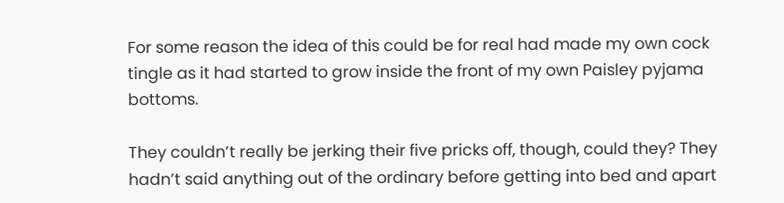For some reason the idea of this could be for real had made my own cock tingle as it had started to grow inside the front of my own Paisley pyjama bottoms.

They couldn’t really be jerking their five pricks off, though, could they? They hadn’t said anything out of the ordinary before getting into bed and apart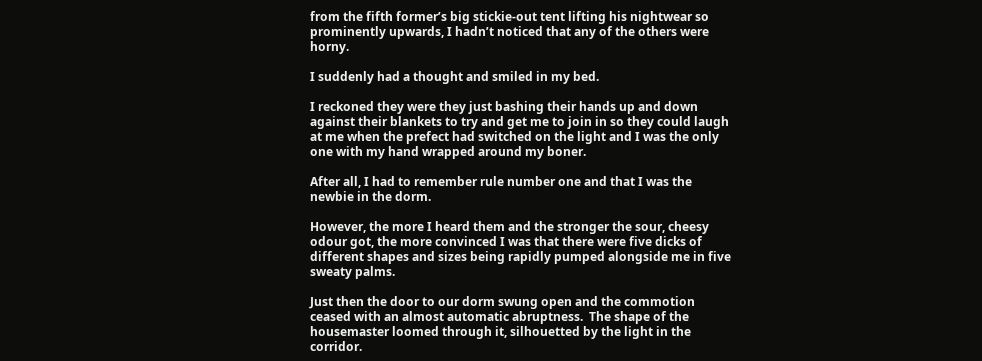from the fifth former’s big stickie-out tent lifting his nightwear so prominently upwards, I hadn’t noticed that any of the others were horny.

I suddenly had a thought and smiled in my bed.

I reckoned they were they just bashing their hands up and down against their blankets to try and get me to join in so they could laugh at me when the prefect had switched on the light and I was the only one with my hand wrapped around my boner.

After all, I had to remember rule number one and that I was the newbie in the dorm.

However, the more I heard them and the stronger the sour, cheesy odour got, the more convinced I was that there were five dicks of different shapes and sizes being rapidly pumped alongside me in five sweaty palms.

Just then the door to our dorm swung open and the commotion ceased with an almost automatic abruptness.  The shape of the housemaster loomed through it, silhouetted by the light in the corridor.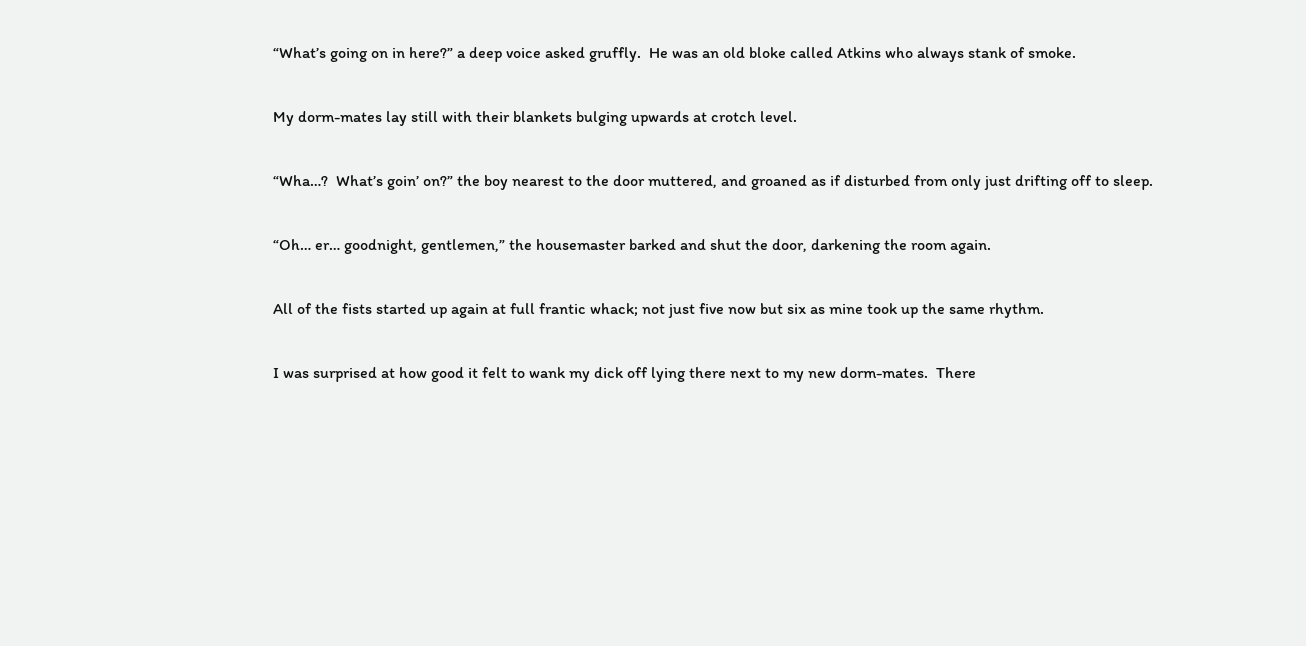“What’s going on in here?” a deep voice asked gruffly.  He was an old bloke called Atkins who always stank of smoke.

My dorm-mates lay still with their blankets bulging upwards at crotch level.

“Wha…?  What’s goin’ on?” the boy nearest to the door muttered, and groaned as if disturbed from only just drifting off to sleep.

“Oh… er… goodnight, gentlemen,” the housemaster barked and shut the door, darkening the room again.

All of the fists started up again at full frantic whack; not just five now but six as mine took up the same rhythm.

I was surprised at how good it felt to wank my dick off lying there next to my new dorm-mates.  There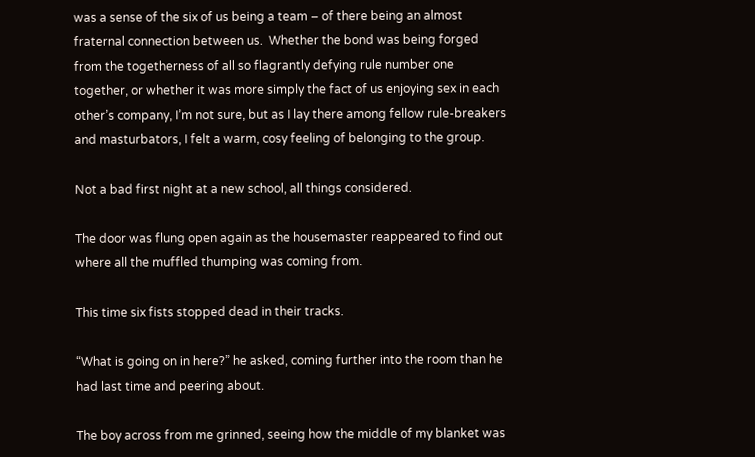was a sense of the six of us being a team – of there being an almost fraternal connection between us.  Whether the bond was being forged from the togetherness of all so flagrantly defying rule number one together, or whether it was more simply the fact of us enjoying sex in each other’s company, I’m not sure, but as I lay there among fellow rule-breakers and masturbators, I felt a warm, cosy feeling of belonging to the group.

Not a bad first night at a new school, all things considered.

The door was flung open again as the housemaster reappeared to find out where all the muffled thumping was coming from.

This time six fists stopped dead in their tracks.

“What is going on in here?” he asked, coming further into the room than he had last time and peering about.

The boy across from me grinned, seeing how the middle of my blanket was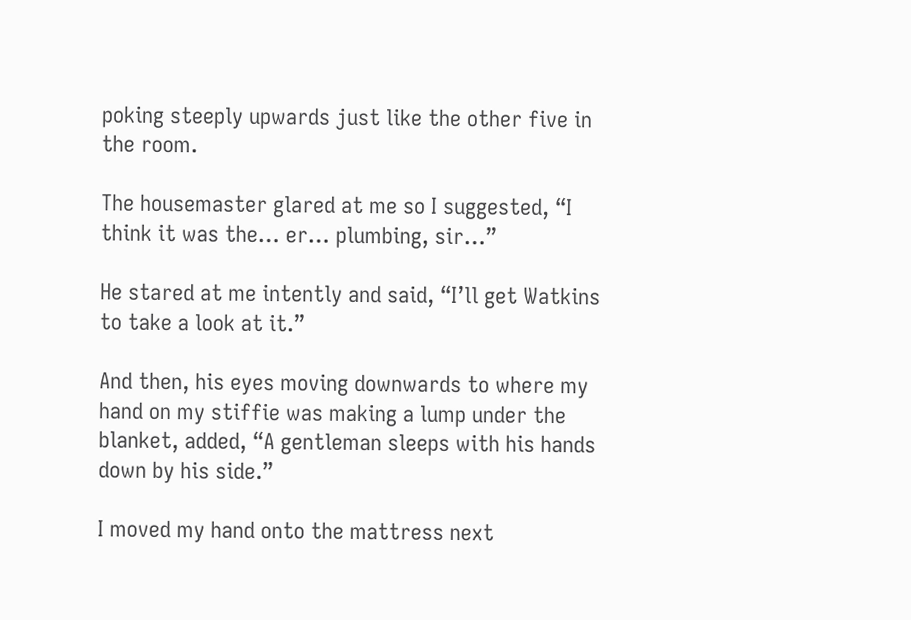poking steeply upwards just like the other five in the room.

The housemaster glared at me so I suggested, “I think it was the… er… plumbing, sir…”

He stared at me intently and said, “I’ll get Watkins to take a look at it.”

And then, his eyes moving downwards to where my hand on my stiffie was making a lump under the blanket, added, “A gentleman sleeps with his hands down by his side.”

I moved my hand onto the mattress next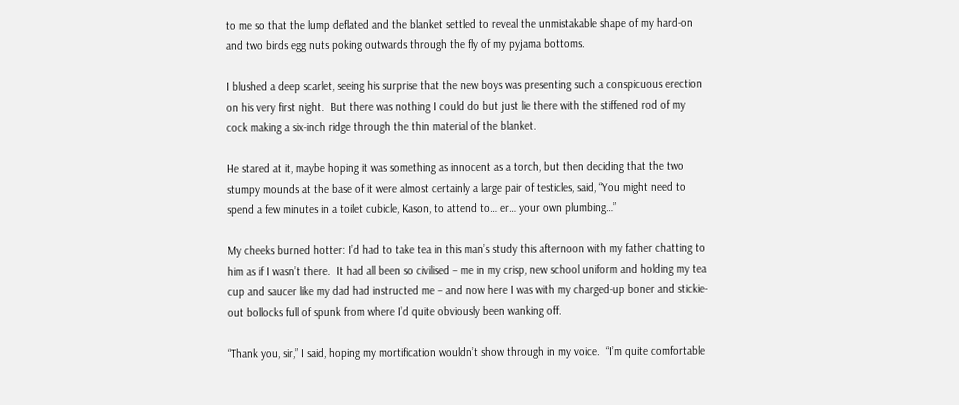to me so that the lump deflated and the blanket settled to reveal the unmistakable shape of my hard-on and two birds egg nuts poking outwards through the fly of my pyjama bottoms.

I blushed a deep scarlet, seeing his surprise that the new boys was presenting such a conspicuous erection on his very first night.  But there was nothing I could do but just lie there with the stiffened rod of my cock making a six-inch ridge through the thin material of the blanket.

He stared at it, maybe hoping it was something as innocent as a torch, but then deciding that the two stumpy mounds at the base of it were almost certainly a large pair of testicles, said, “You might need to spend a few minutes in a toilet cubicle, Kason, to attend to… er… your own plumbing…”

My cheeks burned hotter: I’d had to take tea in this man’s study this afternoon with my father chatting to him as if I wasn’t there.  It had all been so civilised – me in my crisp, new school uniform and holding my tea cup and saucer like my dad had instructed me – and now here I was with my charged-up boner and stickie-out bollocks full of spunk from where I’d quite obviously been wanking off.

“Thank you, sir,” I said, hoping my mortification wouldn’t show through in my voice.  “I’m quite comfortable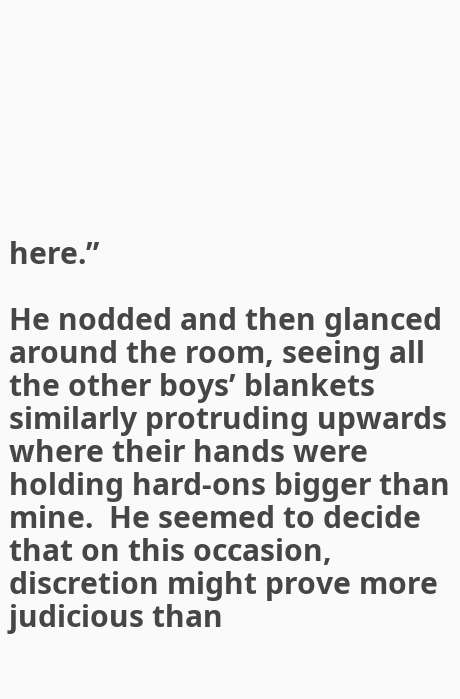here.”

He nodded and then glanced around the room, seeing all the other boys’ blankets similarly protruding upwards where their hands were holding hard-ons bigger than mine.  He seemed to decide that on this occasion, discretion might prove more judicious than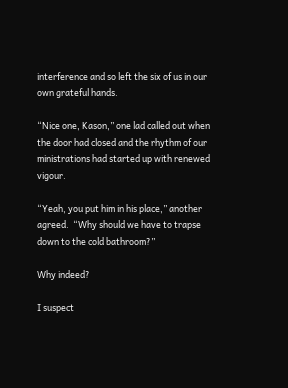interference and so left the six of us in our own grateful hands.

“Nice one, Kason,” one lad called out when the door had closed and the rhythm of our ministrations had started up with renewed vigour.

“Yeah, you put him in his place,” another agreed.  “Why should we have to trapse down to the cold bathroom?”

Why indeed?

I suspect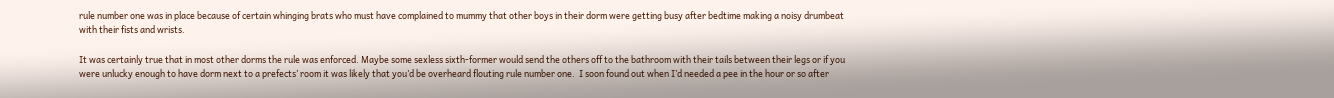rule number one was in place because of certain whinging brats who must have complained to mummy that other boys in their dorm were getting busy after bedtime making a noisy drumbeat with their fists and wrists.

It was certainly true that in most other dorms the rule was enforced. Maybe some sexless sixth-former would send the others off to the bathroom with their tails between their legs or if you were unlucky enough to have dorm next to a prefects’ room it was likely that you’d be overheard flouting rule number one.  I soon found out when I’d needed a pee in the hour or so after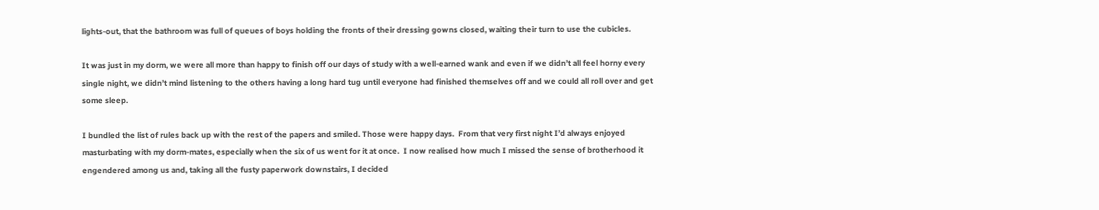lights-out, that the bathroom was full of queues of boys holding the fronts of their dressing gowns closed, waiting their turn to use the cubicles.

It was just in my dorm, we were all more than happy to finish off our days of study with a well-earned wank and even if we didn’t all feel horny every single night, we didn’t mind listening to the others having a long hard tug until everyone had finished themselves off and we could all roll over and get some sleep.

I bundled the list of rules back up with the rest of the papers and smiled. Those were happy days.  From that very first night I’d always enjoyed masturbating with my dorm-mates, especially when the six of us went for it at once.  I now realised how much I missed the sense of brotherhood it engendered among us and, taking all the fusty paperwork downstairs, I decided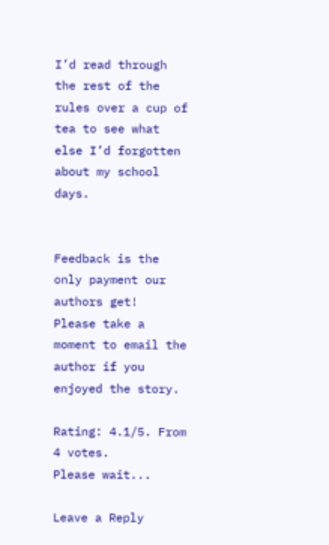I’d read through the rest of the rules over a cup of tea to see what else I’d forgotten about my school days.


Feedback is the only payment our authors get!
Please take a moment to email the author if you enjoyed the story.

Rating: 4.1/5. From 4 votes.
Please wait...

Leave a Reply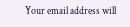Your email address will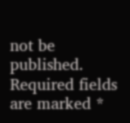not be published. Required fields are marked *